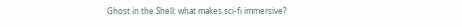Ghost in the Shell: what makes sci-fi immersive?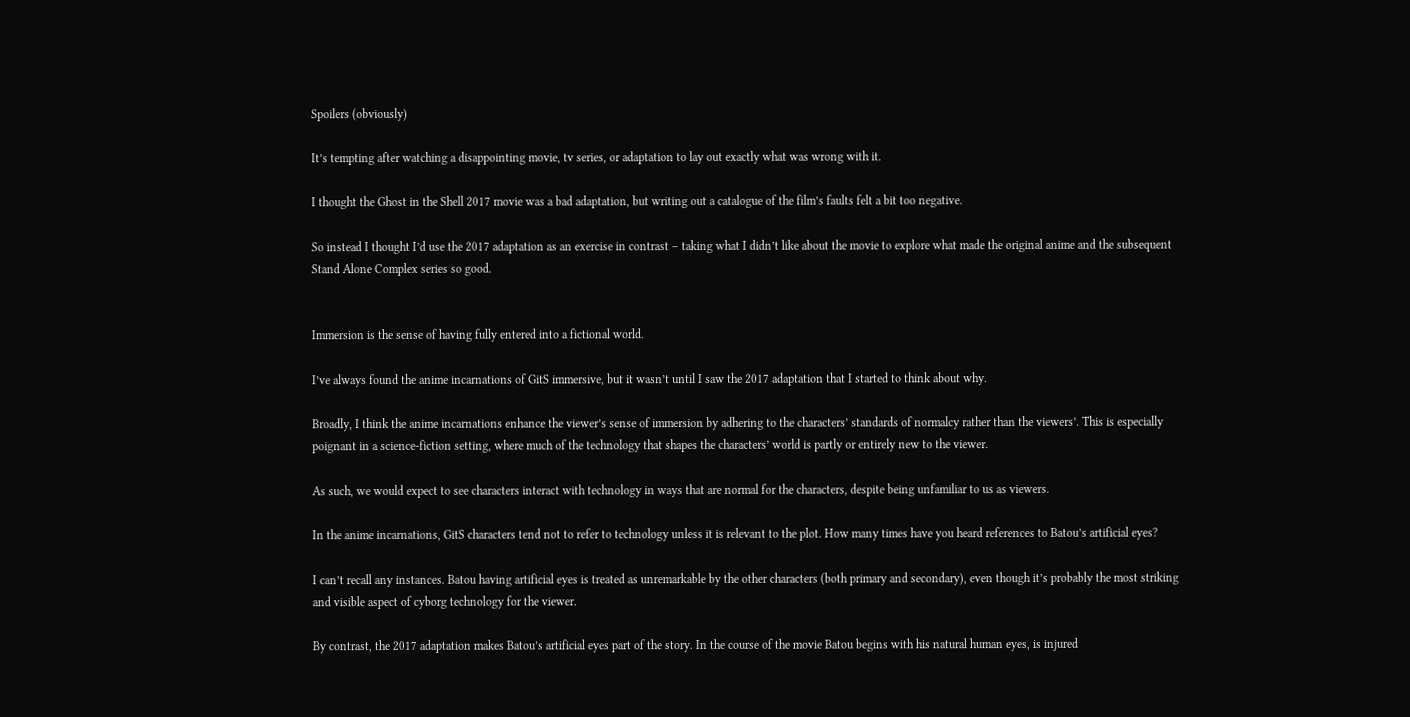Spoilers (obviously)

It’s tempting after watching a disappointing movie, tv series, or adaptation to lay out exactly what was wrong with it.

I thought the Ghost in the Shell 2017 movie was a bad adaptation, but writing out a catalogue of the film’s faults felt a bit too negative.

So instead I thought I’d use the 2017 adaptation as an exercise in contrast – taking what I didn’t like about the movie to explore what made the original anime and the subsequent Stand Alone Complex series so good.


Immersion is the sense of having fully entered into a fictional world.

I’ve always found the anime incarnations of GitS immersive, but it wasn’t until I saw the 2017 adaptation that I started to think about why.

Broadly, I think the anime incarnations enhance the viewer’s sense of immersion by adhering to the characters’ standards of normalcy rather than the viewers’. This is especially poignant in a science-fiction setting, where much of the technology that shapes the characters’ world is partly or entirely new to the viewer.

As such, we would expect to see characters interact with technology in ways that are normal for the characters, despite being unfamiliar to us as viewers.

In the anime incarnations, GitS characters tend not to refer to technology unless it is relevant to the plot. How many times have you heard references to Batou’s artificial eyes?

I can’t recall any instances. Batou having artificial eyes is treated as unremarkable by the other characters (both primary and secondary), even though it’s probably the most striking and visible aspect of cyborg technology for the viewer.

By contrast, the 2017 adaptation makes Batou’s artificial eyes part of the story. In the course of the movie Batou begins with his natural human eyes, is injured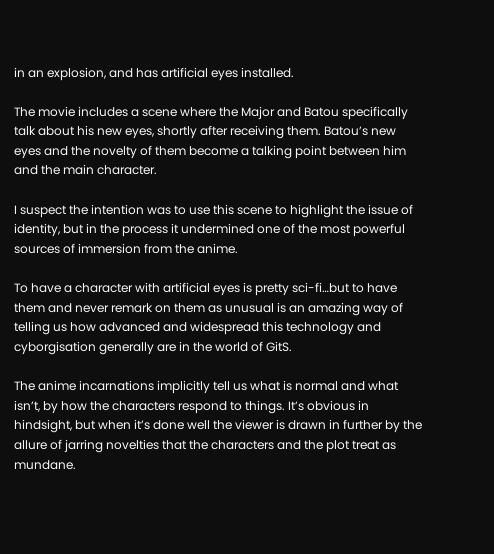in an explosion, and has artificial eyes installed.

The movie includes a scene where the Major and Batou specifically talk about his new eyes, shortly after receiving them. Batou’s new eyes and the novelty of them become a talking point between him and the main character.

I suspect the intention was to use this scene to highlight the issue of identity, but in the process it undermined one of the most powerful sources of immersion from the anime.

To have a character with artificial eyes is pretty sci-fi…but to have them and never remark on them as unusual is an amazing way of telling us how advanced and widespread this technology and cyborgisation generally are in the world of GitS.

The anime incarnations implicitly tell us what is normal and what isn’t, by how the characters respond to things. It’s obvious in hindsight, but when it’s done well the viewer is drawn in further by the allure of jarring novelties that the characters and the plot treat as mundane.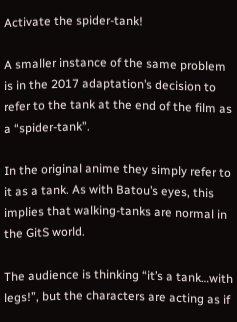Activate the spider-tank!

A smaller instance of the same problem is in the 2017 adaptation’s decision to refer to the tank at the end of the film as a “spider-tank”.

In the original anime they simply refer to it as a tank. As with Batou’s eyes, this implies that walking-tanks are normal in the GitS world.

The audience is thinking “it’s a tank…with legs!”, but the characters are acting as if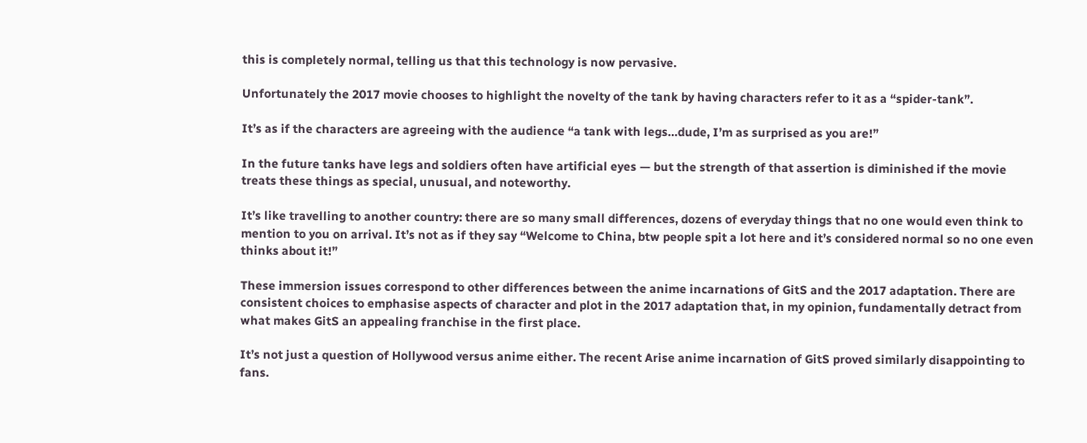this is completely normal, telling us that this technology is now pervasive.

Unfortunately the 2017 movie chooses to highlight the novelty of the tank by having characters refer to it as a “spider-tank”.

It’s as if the characters are agreeing with the audience “a tank with legs…dude, I’m as surprised as you are!”

In the future tanks have legs and soldiers often have artificial eyes — but the strength of that assertion is diminished if the movie treats these things as special, unusual, and noteworthy.

It’s like travelling to another country: there are so many small differences, dozens of everyday things that no one would even think to mention to you on arrival. It’s not as if they say “Welcome to China, btw people spit a lot here and it’s considered normal so no one even thinks about it!”

These immersion issues correspond to other differences between the anime incarnations of GitS and the 2017 adaptation. There are consistent choices to emphasise aspects of character and plot in the 2017 adaptation that, in my opinion, fundamentally detract from what makes GitS an appealing franchise in the first place.

It’s not just a question of Hollywood versus anime either. The recent Arise anime incarnation of GitS proved similarly disappointing to fans.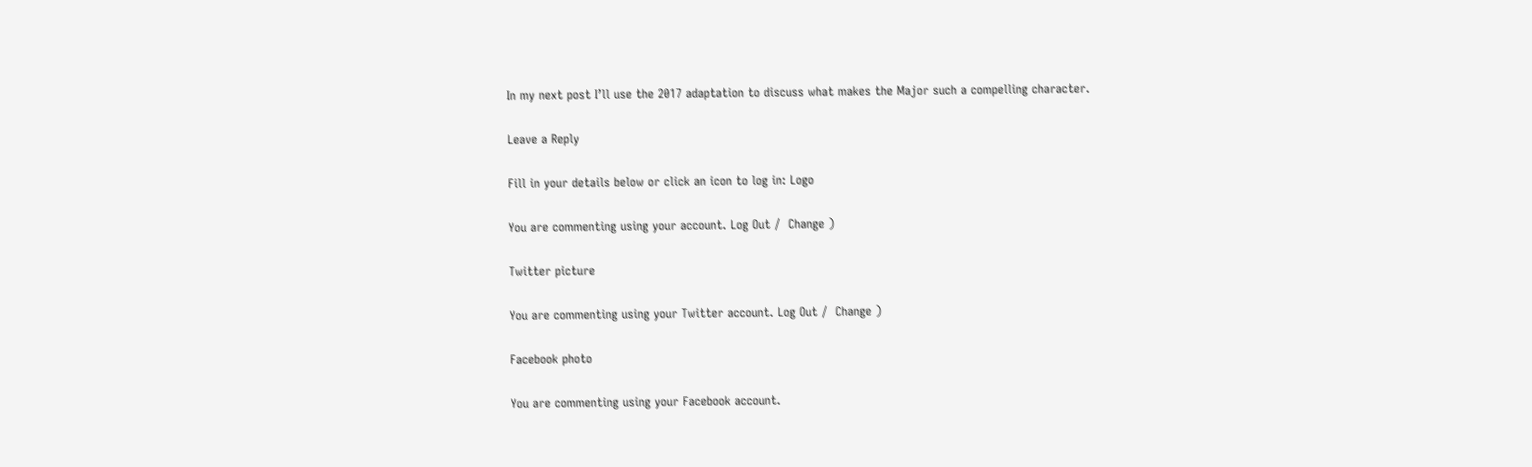In my next post I’ll use the 2017 adaptation to discuss what makes the Major such a compelling character.

Leave a Reply

Fill in your details below or click an icon to log in: Logo

You are commenting using your account. Log Out /  Change )

Twitter picture

You are commenting using your Twitter account. Log Out /  Change )

Facebook photo

You are commenting using your Facebook account.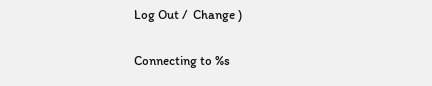Log Out /  Change )

Connecting to %s